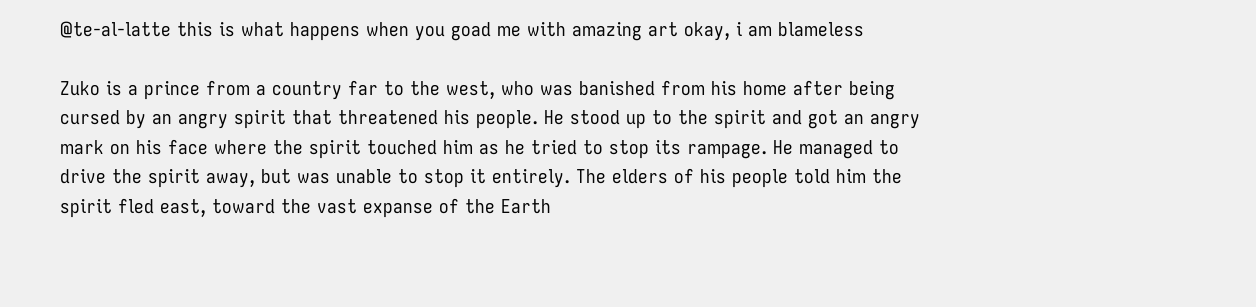@te-al-latte this is what happens when you goad me with amazing art okay, i am blameless

Zuko is a prince from a country far to the west, who was banished from his home after being cursed by an angry spirit that threatened his people. He stood up to the spirit and got an angry mark on his face where the spirit touched him as he tried to stop its rampage. He managed to drive the spirit away, but was unable to stop it entirely. The elders of his people told him the spirit fled east, toward the vast expanse of the Earth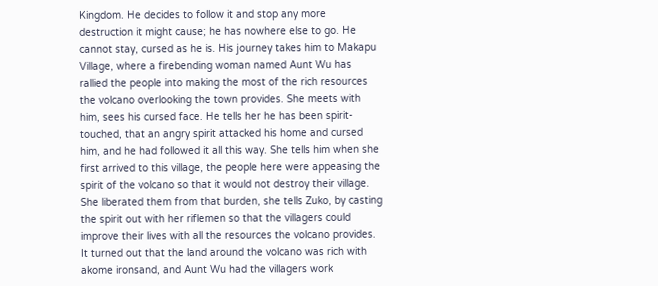Kingdom. He decides to follow it and stop any more destruction it might cause; he has nowhere else to go. He cannot stay, cursed as he is. His journey takes him to Makapu Village, where a firebending woman named Aunt Wu has rallied the people into making the most of the rich resources the volcano overlooking the town provides. She meets with him, sees his cursed face. He tells her he has been spirit-touched, that an angry spirit attacked his home and cursed him, and he had followed it all this way. She tells him when she first arrived to this village, the people here were appeasing the spirit of the volcano so that it would not destroy their village. She liberated them from that burden, she tells Zuko, by casting the spirit out with her riflemen so that the villagers could improve their lives with all the resources the volcano provides. It turned out that the land around the volcano was rich with akome ironsand, and Aunt Wu had the villagers work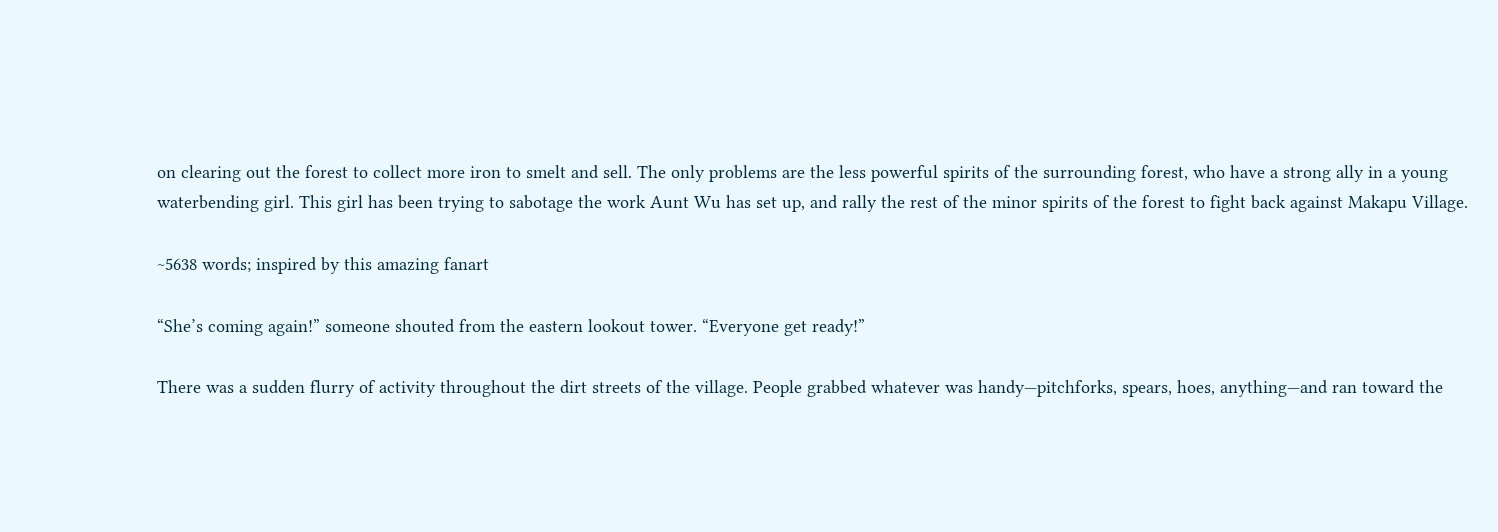on clearing out the forest to collect more iron to smelt and sell. The only problems are the less powerful spirits of the surrounding forest, who have a strong ally in a young waterbending girl. This girl has been trying to sabotage the work Aunt Wu has set up, and rally the rest of the minor spirits of the forest to fight back against Makapu Village.

~5638 words; inspired by this amazing fanart

“She’s coming again!” someone shouted from the eastern lookout tower. “Everyone get ready!”

There was a sudden flurry of activity throughout the dirt streets of the village. People grabbed whatever was handy—pitchforks, spears, hoes, anything—and ran toward the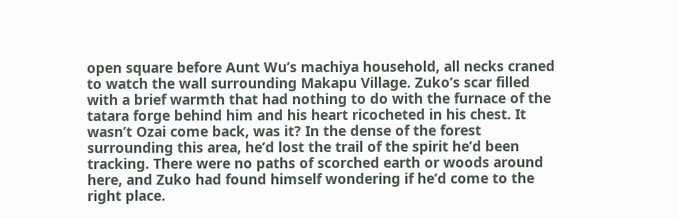open square before Aunt Wu’s machiya household, all necks craned to watch the wall surrounding Makapu Village. Zuko’s scar filled with a brief warmth that had nothing to do with the furnace of the tatara forge behind him and his heart ricocheted in his chest. It wasn’t Ozai come back, was it? In the dense of the forest surrounding this area, he’d lost the trail of the spirit he’d been tracking. There were no paths of scorched earth or woods around here, and Zuko had found himself wondering if he’d come to the right place.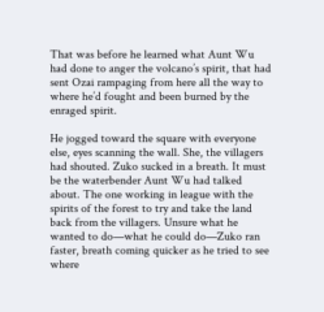That was before he learned what Aunt Wu had done to anger the volcano’s spirit, that had sent Ozai rampaging from here all the way to where he’d fought and been burned by the enraged spirit.

He jogged toward the square with everyone else, eyes scanning the wall. She, the villagers had shouted. Zuko sucked in a breath. It must be the waterbender Aunt Wu had talked about. The one working in league with the spirits of the forest to try and take the land back from the villagers. Unsure what he wanted to do—what he could do—Zuko ran faster, breath coming quicker as he tried to see where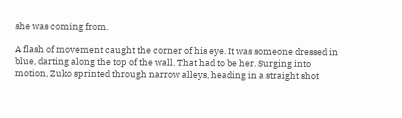she was coming from.

A flash of movement caught the corner of his eye. It was someone dressed in blue, darting along the top of the wall. That had to be her. Surging into motion, Zuko sprinted through narrow alleys, heading in a straight shot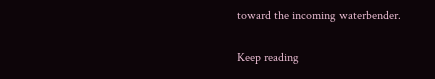toward the incoming waterbender.

Keep reading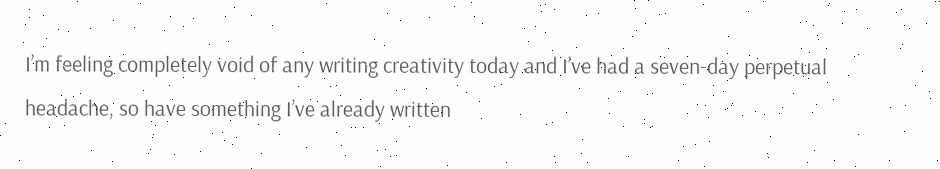I’m feeling completely void of any writing creativity today and I’ve had a seven-day perpetual headache, so have something I’ve already written